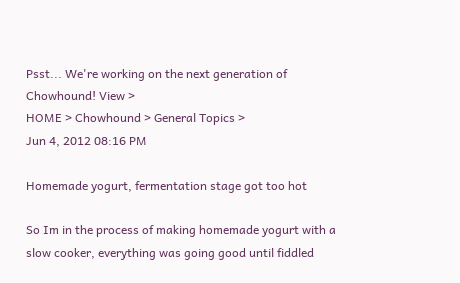Psst... We're working on the next generation of Chowhound! View >
HOME > Chowhound > General Topics >
Jun 4, 2012 08:16 PM

Homemade yogurt, fermentation stage got too hot

So Im in the process of making homemade yogurt with a slow cooker, everything was going good until fiddled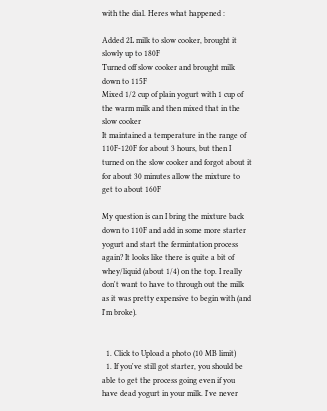with the dial. Heres what happened :

Added 2L milk to slow cooker, brought it slowly up to 180F
Turned off slow cooker and brought milk down to 115F
Mixed 1/2 cup of plain yogurt with 1 cup of the warm milk and then mixed that in the slow cooker
It maintained a temperature in the range of 110F-120F for about 3 hours, but then I turned on the slow cooker and forgot about it for about 30 minutes allow the mixture to get to about 160F

My question is can I bring the mixture back down to 110F and add in some more starter yogurt and start the fermintation process again? It looks like there is quite a bit of whey/liquid (about 1/4) on the top. I really don't want to have to through out the milk as it was pretty expensive to begin with (and I'm broke).


  1. Click to Upload a photo (10 MB limit)
  1. If you've still got starter, you should be able to get the process going even if you have dead yogurt in your milk. I've never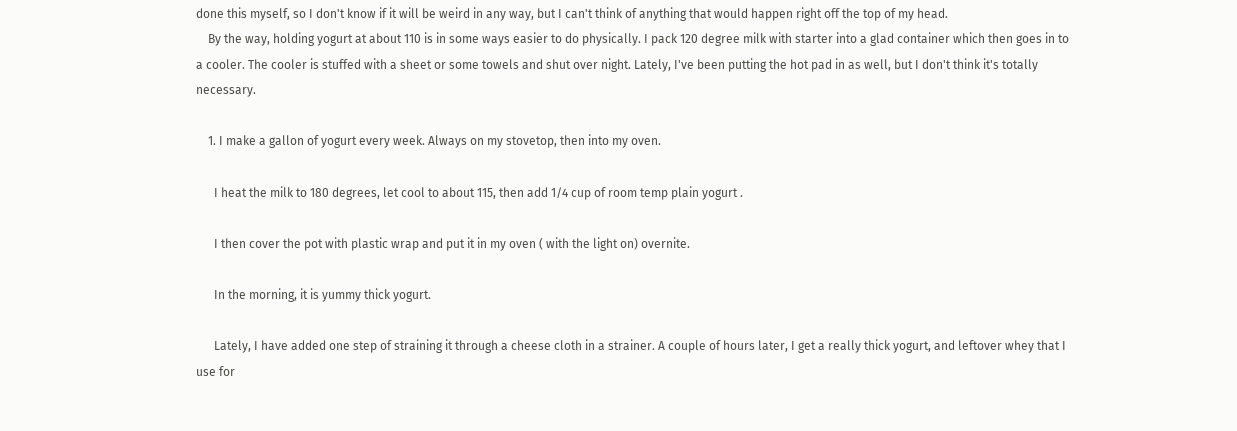done this myself, so I don't know if it will be weird in any way, but I can't think of anything that would happen right off the top of my head.
    By the way, holding yogurt at about 110 is in some ways easier to do physically. I pack 120 degree milk with starter into a glad container which then goes in to a cooler. The cooler is stuffed with a sheet or some towels and shut over night. Lately, I've been putting the hot pad in as well, but I don't think it's totally necessary.

    1. I make a gallon of yogurt every week. Always on my stovetop, then into my oven.

      I heat the milk to 180 degrees, let cool to about 115, then add 1/4 cup of room temp plain yogurt .

      I then cover the pot with plastic wrap and put it in my oven ( with the light on) overnite.

      In the morning, it is yummy thick yogurt.

      Lately, I have added one step of straining it through a cheese cloth in a strainer. A couple of hours later, I get a really thick yogurt, and leftover whey that I use for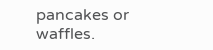pancakes or waffles.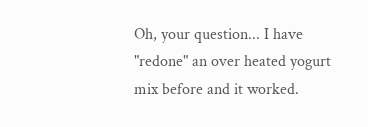Oh, your question... I have "redone" an over heated yogurt mix before and it worked.